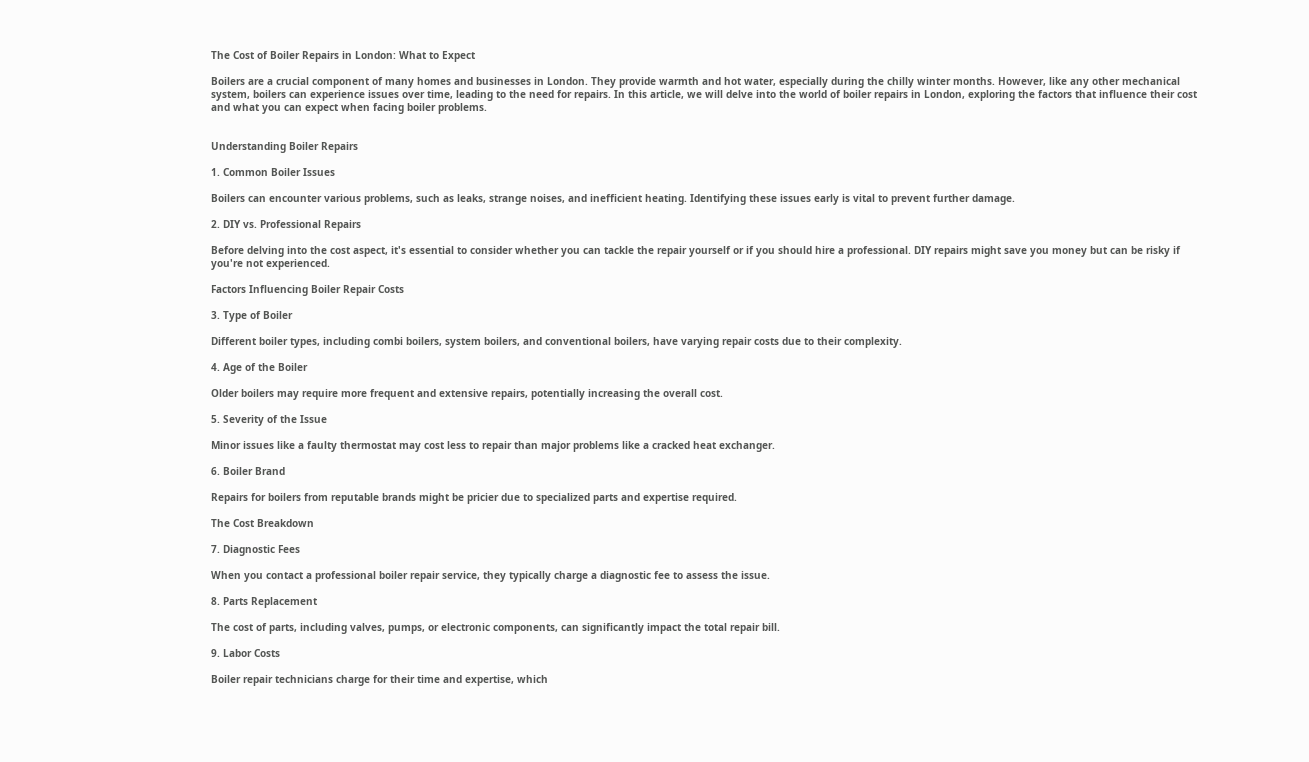The Cost of Boiler Repairs in London: What to Expect

Boilers are a crucial component of many homes and businesses in London. They provide warmth and hot water, especially during the chilly winter months. However, like any other mechanical system, boilers can experience issues over time, leading to the need for repairs. In this article, we will delve into the world of boiler repairs in London, exploring the factors that influence their cost and what you can expect when facing boiler problems.


Understanding Boiler Repairs

1. Common Boiler Issues

Boilers can encounter various problems, such as leaks, strange noises, and inefficient heating. Identifying these issues early is vital to prevent further damage.

2. DIY vs. Professional Repairs

Before delving into the cost aspect, it's essential to consider whether you can tackle the repair yourself or if you should hire a professional. DIY repairs might save you money but can be risky if you're not experienced.

Factors Influencing Boiler Repair Costs

3. Type of Boiler

Different boiler types, including combi boilers, system boilers, and conventional boilers, have varying repair costs due to their complexity.

4. Age of the Boiler

Older boilers may require more frequent and extensive repairs, potentially increasing the overall cost.

5. Severity of the Issue

Minor issues like a faulty thermostat may cost less to repair than major problems like a cracked heat exchanger.

6. Boiler Brand

Repairs for boilers from reputable brands might be pricier due to specialized parts and expertise required.

The Cost Breakdown

7. Diagnostic Fees

When you contact a professional boiler repair service, they typically charge a diagnostic fee to assess the issue.

8. Parts Replacement

The cost of parts, including valves, pumps, or electronic components, can significantly impact the total repair bill.

9. Labor Costs

Boiler repair technicians charge for their time and expertise, which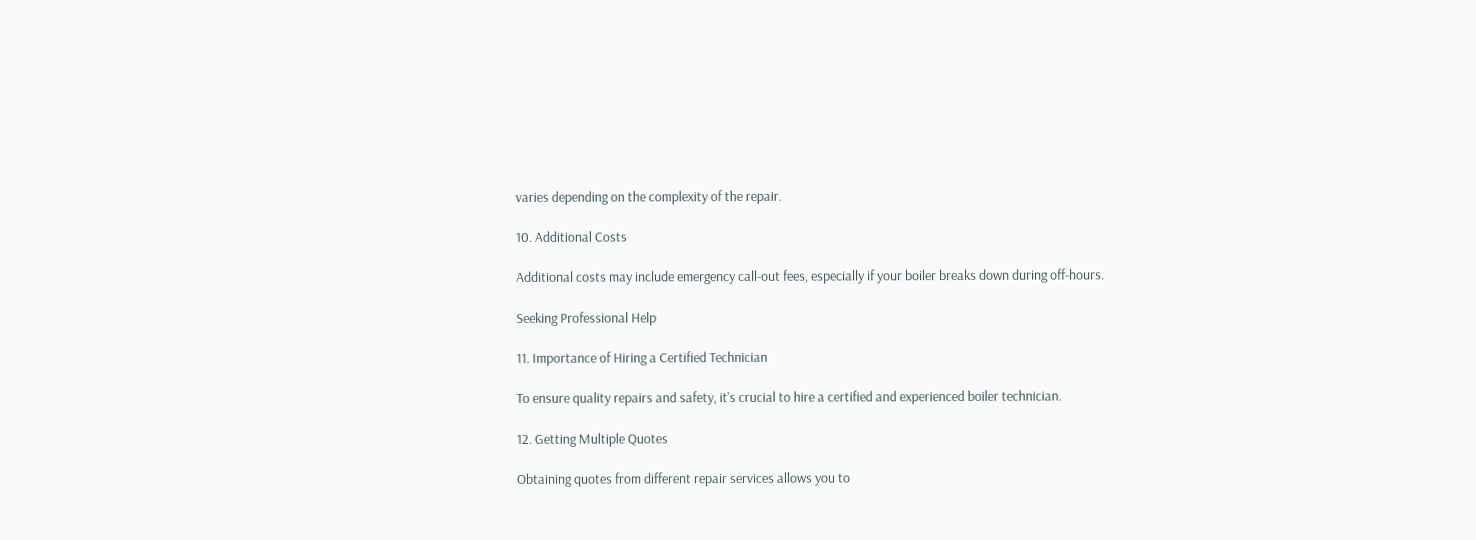varies depending on the complexity of the repair.

10. Additional Costs

Additional costs may include emergency call-out fees, especially if your boiler breaks down during off-hours.

Seeking Professional Help

11. Importance of Hiring a Certified Technician

To ensure quality repairs and safety, it's crucial to hire a certified and experienced boiler technician.

12. Getting Multiple Quotes

Obtaining quotes from different repair services allows you to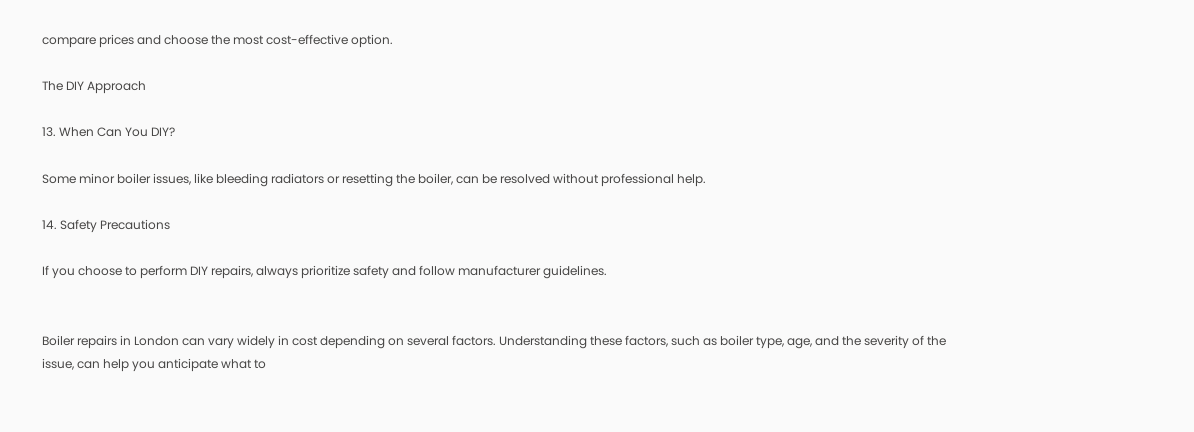compare prices and choose the most cost-effective option.

The DIY Approach

13. When Can You DIY?

Some minor boiler issues, like bleeding radiators or resetting the boiler, can be resolved without professional help.

14. Safety Precautions

If you choose to perform DIY repairs, always prioritize safety and follow manufacturer guidelines.


Boiler repairs in London can vary widely in cost depending on several factors. Understanding these factors, such as boiler type, age, and the severity of the issue, can help you anticipate what to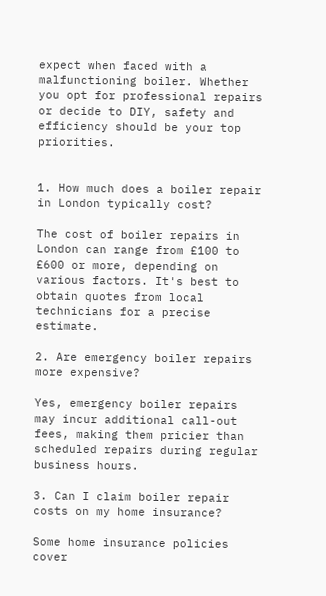expect when faced with a malfunctioning boiler. Whether you opt for professional repairs or decide to DIY, safety and efficiency should be your top priorities.


1. How much does a boiler repair in London typically cost?

The cost of boiler repairs in London can range from £100 to £600 or more, depending on various factors. It's best to obtain quotes from local technicians for a precise estimate.

2. Are emergency boiler repairs more expensive?

Yes, emergency boiler repairs may incur additional call-out fees, making them pricier than scheduled repairs during regular business hours.

3. Can I claim boiler repair costs on my home insurance?

Some home insurance policies cover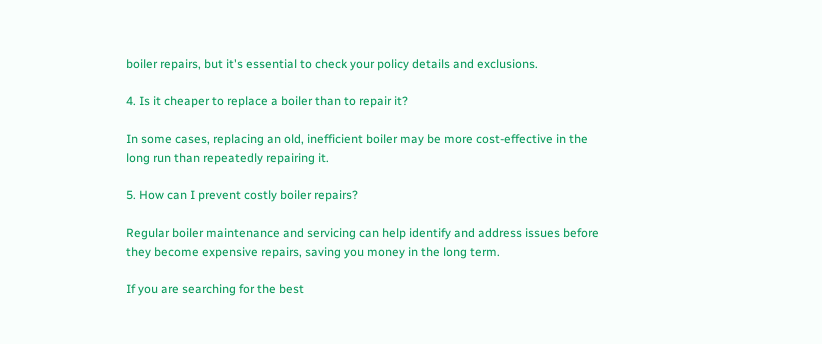boiler repairs, but it's essential to check your policy details and exclusions.

4. Is it cheaper to replace a boiler than to repair it?

In some cases, replacing an old, inefficient boiler may be more cost-effective in the long run than repeatedly repairing it.

5. How can I prevent costly boiler repairs?

Regular boiler maintenance and servicing can help identify and address issues before they become expensive repairs, saving you money in the long term.

If you are searching for the best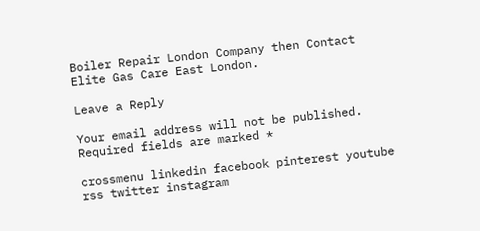Boiler Repair London Company then Contact Elite Gas Care East London.

Leave a Reply

Your email address will not be published. Required fields are marked *

crossmenu linkedin facebook pinterest youtube rss twitter instagram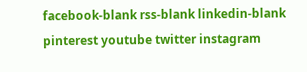facebook-blank rss-blank linkedin-blank pinterest youtube twitter instagram